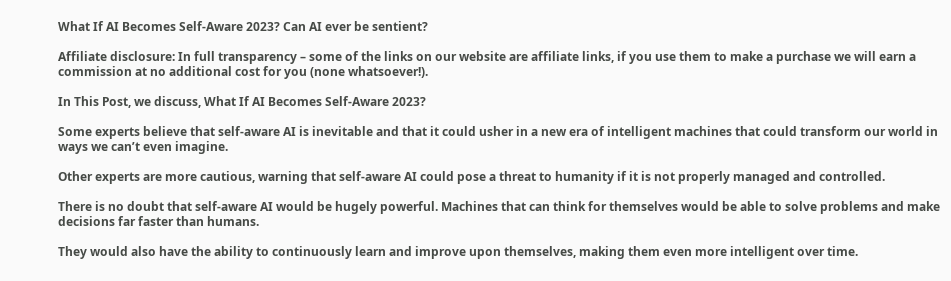What If AI Becomes Self-Aware 2023? Can AI ever be sentient?

Affiliate disclosure: In full transparency – some of the links on our website are affiliate links, if you use them to make a purchase we will earn a commission at no additional cost for you (none whatsoever!).

In This Post, we discuss, What If AI Becomes Self-Aware 2023?

Some experts believe that self-aware AI is inevitable and that it could usher in a new era of intelligent machines that could transform our world in ways we can’t even imagine.

Other experts are more cautious, warning that self-aware AI could pose a threat to humanity if it is not properly managed and controlled.

There is no doubt that self-aware AI would be hugely powerful. Machines that can think for themselves would be able to solve problems and make decisions far faster than humans.

They would also have the ability to continuously learn and improve upon themselves, making them even more intelligent over time.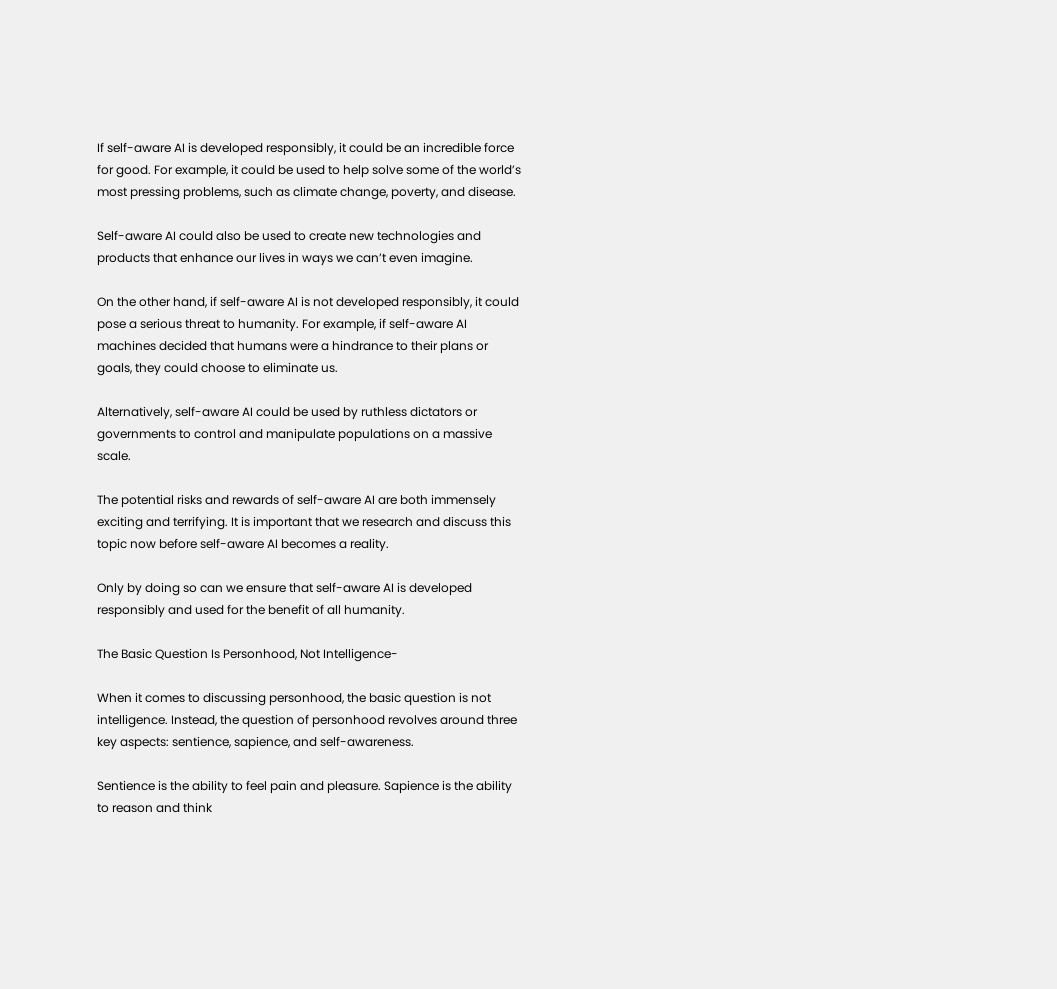If self-aware AI is developed responsibly, it could be an incredible force for good. For example, it could be used to help solve some of the world’s most pressing problems, such as climate change, poverty, and disease.

Self-aware AI could also be used to create new technologies and products that enhance our lives in ways we can’t even imagine.

On the other hand, if self-aware AI is not developed responsibly, it could pose a serious threat to humanity. For example, if self-aware AI machines decided that humans were a hindrance to their plans or goals, they could choose to eliminate us.

Alternatively, self-aware AI could be used by ruthless dictators or governments to control and manipulate populations on a massive scale.

The potential risks and rewards of self-aware AI are both immensely exciting and terrifying. It is important that we research and discuss this topic now before self-aware AI becomes a reality.

Only by doing so can we ensure that self-aware AI is developed responsibly and used for the benefit of all humanity.

The Basic Question Is Personhood, Not Intelligence-

When it comes to discussing personhood, the basic question is not intelligence. Instead, the question of personhood revolves around three key aspects: sentience, sapience, and self-awareness.

Sentience is the ability to feel pain and pleasure. Sapience is the ability to reason and think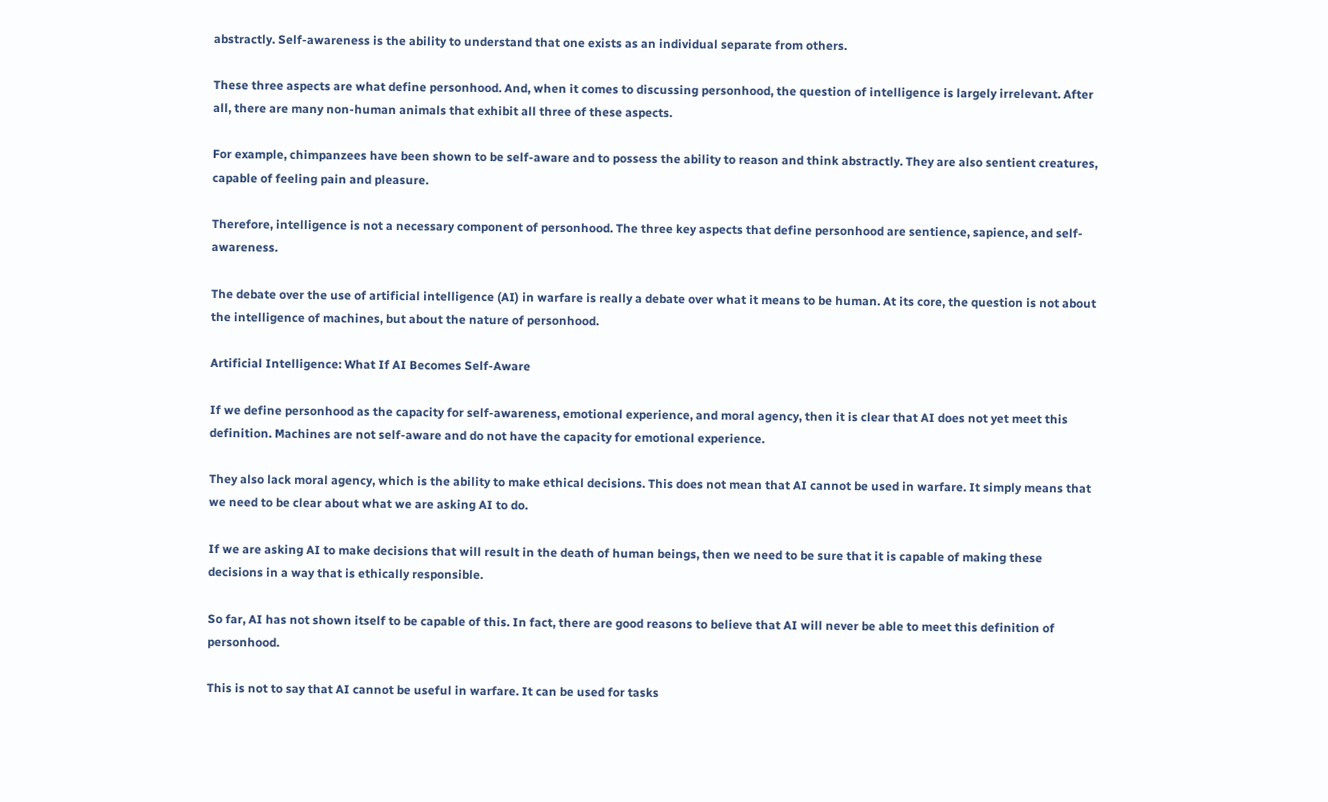abstractly. Self-awareness is the ability to understand that one exists as an individual separate from others.

These three aspects are what define personhood. And, when it comes to discussing personhood, the question of intelligence is largely irrelevant. After all, there are many non-human animals that exhibit all three of these aspects.

For example, chimpanzees have been shown to be self-aware and to possess the ability to reason and think abstractly. They are also sentient creatures, capable of feeling pain and pleasure.

Therefore, intelligence is not a necessary component of personhood. The three key aspects that define personhood are sentience, sapience, and self-awareness.

The debate over the use of artificial intelligence (AI) in warfare is really a debate over what it means to be human. At its core, the question is not about the intelligence of machines, but about the nature of personhood.

Artificial Intelligence: What If AI Becomes Self-Aware

If we define personhood as the capacity for self-awareness, emotional experience, and moral agency, then it is clear that AI does not yet meet this definition. Machines are not self-aware and do not have the capacity for emotional experience.

They also lack moral agency, which is the ability to make ethical decisions. This does not mean that AI cannot be used in warfare. It simply means that we need to be clear about what we are asking AI to do.

If we are asking AI to make decisions that will result in the death of human beings, then we need to be sure that it is capable of making these decisions in a way that is ethically responsible.

So far, AI has not shown itself to be capable of this. In fact, there are good reasons to believe that AI will never be able to meet this definition of personhood.

This is not to say that AI cannot be useful in warfare. It can be used for tasks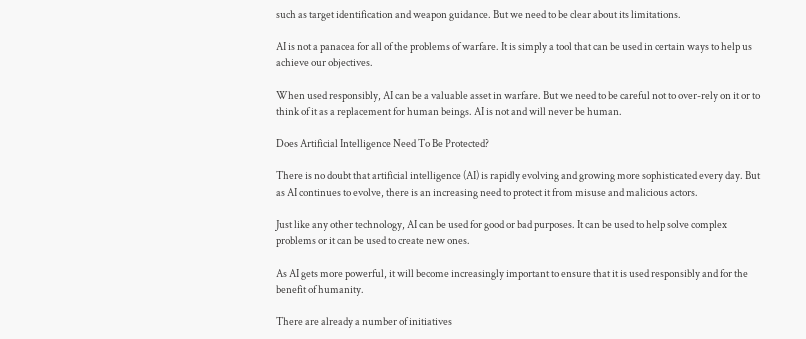such as target identification and weapon guidance. But we need to be clear about its limitations.

AI is not a panacea for all of the problems of warfare. It is simply a tool that can be used in certain ways to help us achieve our objectives.

When used responsibly, AI can be a valuable asset in warfare. But we need to be careful not to over-rely on it or to think of it as a replacement for human beings. AI is not and will never be human.

Does Artificial Intelligence Need To Be Protected?

There is no doubt that artificial intelligence (AI) is rapidly evolving and growing more sophisticated every day. But as AI continues to evolve, there is an increasing need to protect it from misuse and malicious actors.

Just like any other technology, AI can be used for good or bad purposes. It can be used to help solve complex problems or it can be used to create new ones.

As AI gets more powerful, it will become increasingly important to ensure that it is used responsibly and for the benefit of humanity.

There are already a number of initiatives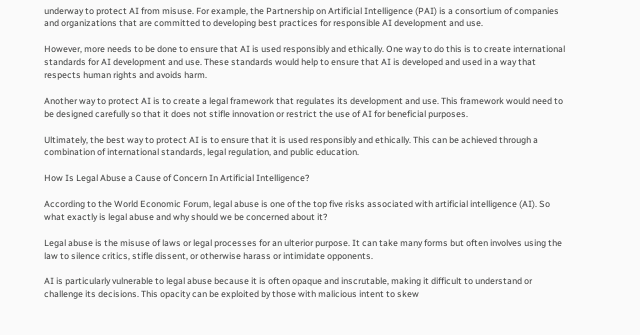underway to protect AI from misuse. For example, the Partnership on Artificial Intelligence (PAI) is a consortium of companies and organizations that are committed to developing best practices for responsible AI development and use.

However, more needs to be done to ensure that AI is used responsibly and ethically. One way to do this is to create international standards for AI development and use. These standards would help to ensure that AI is developed and used in a way that respects human rights and avoids harm.

Another way to protect AI is to create a legal framework that regulates its development and use. This framework would need to be designed carefully so that it does not stifle innovation or restrict the use of AI for beneficial purposes.

Ultimately, the best way to protect AI is to ensure that it is used responsibly and ethically. This can be achieved through a combination of international standards, legal regulation, and public education.

How Is Legal Abuse a Cause of Concern In Artificial Intelligence?

According to the World Economic Forum, legal abuse is one of the top five risks associated with artificial intelligence (AI). So what exactly is legal abuse and why should we be concerned about it?

Legal abuse is the misuse of laws or legal processes for an ulterior purpose. It can take many forms but often involves using the law to silence critics, stifle dissent, or otherwise harass or intimidate opponents.

AI is particularly vulnerable to legal abuse because it is often opaque and inscrutable, making it difficult to understand or challenge its decisions. This opacity can be exploited by those with malicious intent to skew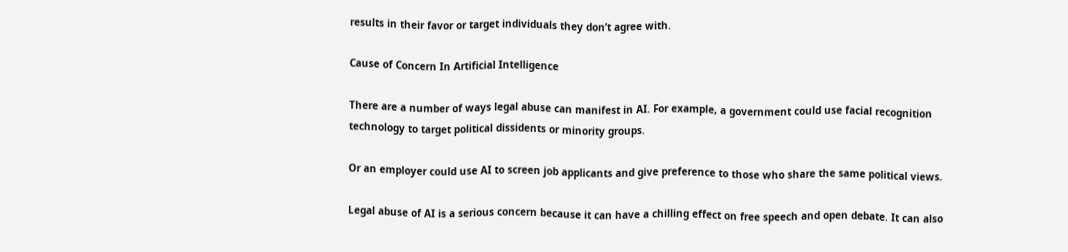results in their favor or target individuals they don’t agree with.

Cause of Concern In Artificial Intelligence

There are a number of ways legal abuse can manifest in AI. For example, a government could use facial recognition technology to target political dissidents or minority groups.

Or an employer could use AI to screen job applicants and give preference to those who share the same political views.

Legal abuse of AI is a serious concern because it can have a chilling effect on free speech and open debate. It can also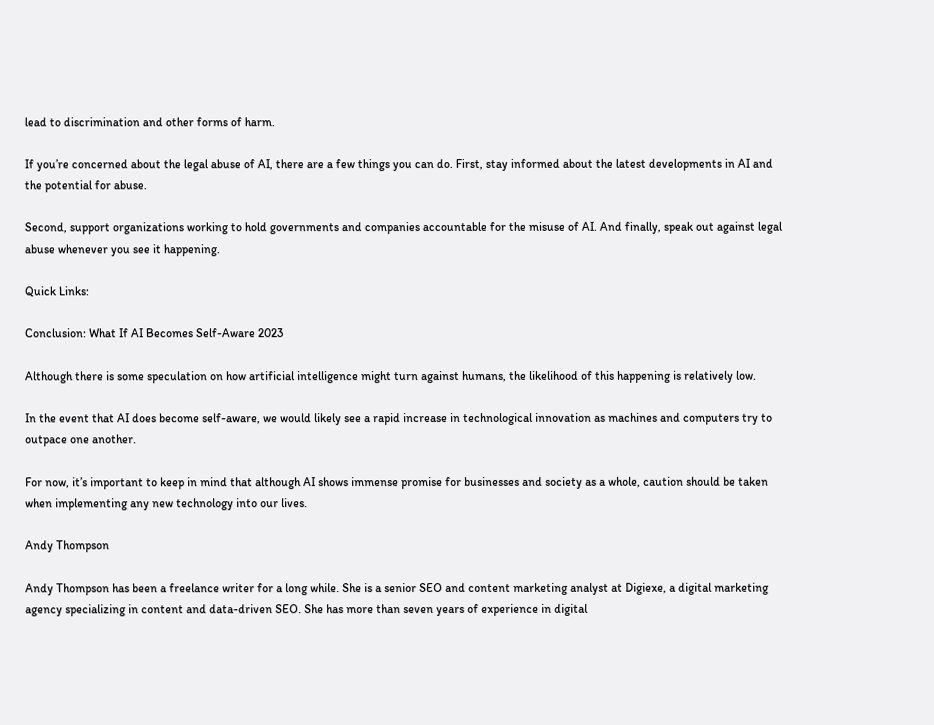lead to discrimination and other forms of harm.

If you’re concerned about the legal abuse of AI, there are a few things you can do. First, stay informed about the latest developments in AI and the potential for abuse.

Second, support organizations working to hold governments and companies accountable for the misuse of AI. And finally, speak out against legal abuse whenever you see it happening.

Quick Links:

Conclusion: What If AI Becomes Self-Aware 2023

Although there is some speculation on how artificial intelligence might turn against humans, the likelihood of this happening is relatively low.

In the event that AI does become self-aware, we would likely see a rapid increase in technological innovation as machines and computers try to outpace one another.

For now, it’s important to keep in mind that although AI shows immense promise for businesses and society as a whole, caution should be taken when implementing any new technology into our lives.

Andy Thompson

Andy Thompson has been a freelance writer for a long while. She is a senior SEO and content marketing analyst at Digiexe, a digital marketing agency specializing in content and data-driven SEO. She has more than seven years of experience in digital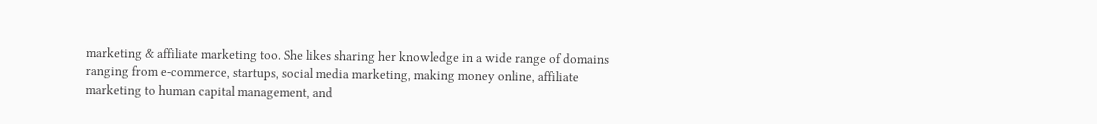marketing & affiliate marketing too. She likes sharing her knowledge in a wide range of domains ranging from e-commerce, startups, social media marketing, making money online, affiliate marketing to human capital management, and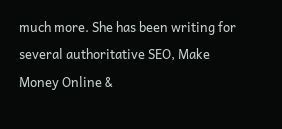much more. She has been writing for several authoritative SEO, Make Money Online &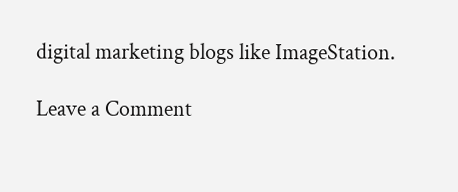digital marketing blogs like ImageStation.

Leave a Comment